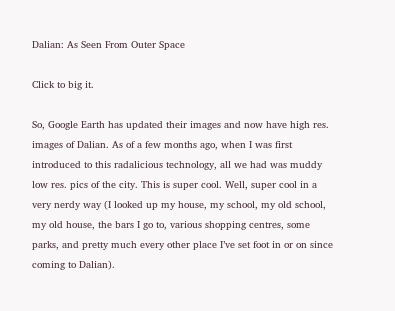Dalian: As Seen From Outer Space

Click to big it.

So, Google Earth has updated their images and now have high res. images of Dalian. As of a few months ago, when I was first introduced to this radalicious technology, all we had was muddy low res. pics of the city. This is super cool. Well, super cool in a very nerdy way (I looked up my house, my school, my old school, my old house, the bars I go to, various shopping centres, some parks, and pretty much every other place I’ve set foot in or on since coming to Dalian).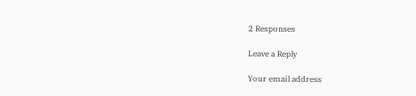2 Responses

Leave a Reply

Your email address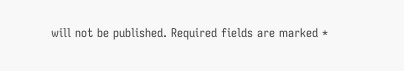will not be published. Required fields are marked *